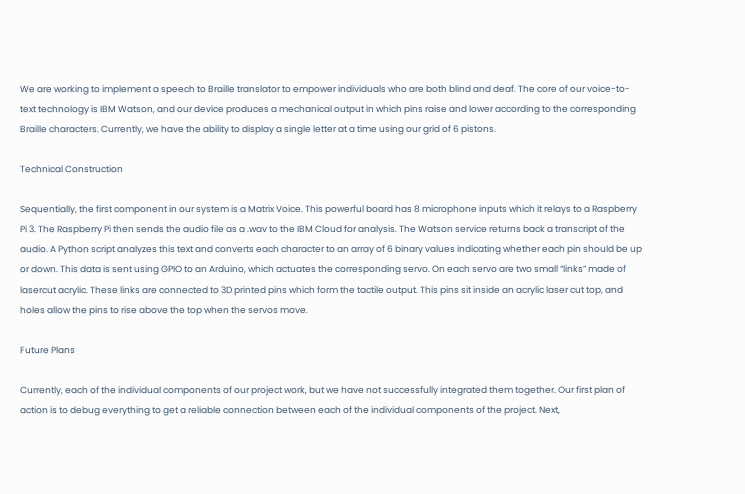We are working to implement a speech to Braille translator to empower individuals who are both blind and deaf. The core of our voice-to-text technology is IBM Watson, and our device produces a mechanical output in which pins raise and lower according to the corresponding Braille characters. Currently, we have the ability to display a single letter at a time using our grid of 6 pistons.

Technical Construction

Sequentially, the first component in our system is a Matrix Voice. This powerful board has 8 microphone inputs which it relays to a Raspberry Pi 3. The Raspberry Pi then sends the audio file as a .wav to the IBM Cloud for analysis. The Watson service returns back a transcript of the audio. A Python script analyzes this text and converts each character to an array of 6 binary values indicating whether each pin should be up or down. This data is sent using GPIO to an Arduino, which actuates the corresponding servo. On each servo are two small “links” made of lasercut acrylic. These links are connected to 3D printed pins which form the tactile output. This pins sit inside an acrylic laser cut top, and holes allow the pins to rise above the top when the servos move.

Future Plans

Currently, each of the individual components of our project work, but we have not successfully integrated them together. Our first plan of action is to debug everything to get a reliable connection between each of the individual components of the project. Next,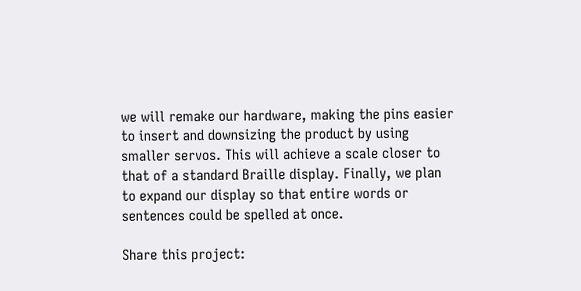we will remake our hardware, making the pins easier to insert and downsizing the product by using smaller servos. This will achieve a scale closer to that of a standard Braille display. Finally, we plan to expand our display so that entire words or sentences could be spelled at once.

Share this project: